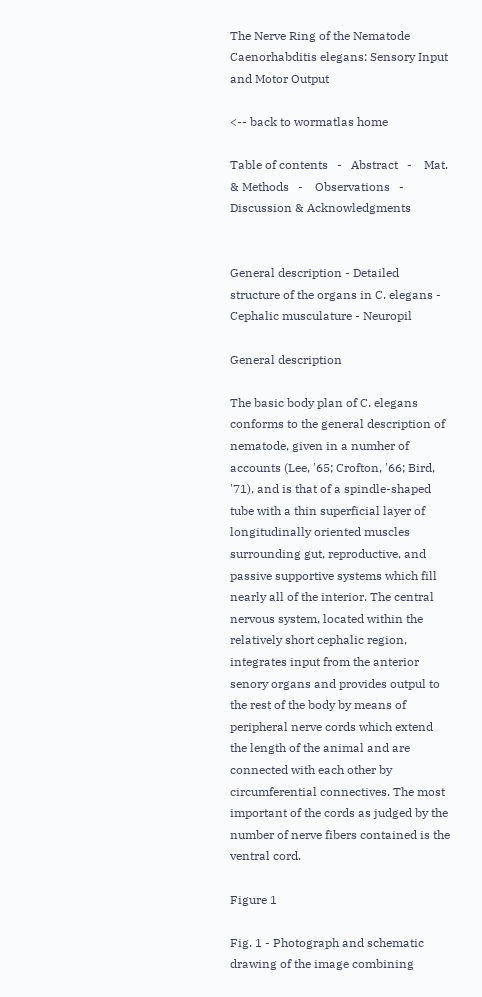The Nerve Ring of the Nematode Caenorhabditis elegans: Sensory Input and Motor Output

<-- back to wormatlas home

Table of contents   -   Abstract   -    Mat. & Methods   -    Observations   -    Discussion & Acknowledgments


General description - Detailed structure of the organs in C. elegans - Cephalic musculature - Neuropil

General description

The basic body plan of C. elegans conforms to the general description of nematode, given in a numher of accounts (Lee, '65; Crofton, '66; Bird, '71), and is that of a spindle-shaped tube with a thin superficial layer of longitudinally oriented muscles surrounding gut, reproductive, and passive supportive systems which fill nearly all of the interior. The central nervous system, located within the relatively short cephalic region, integrates input from the anterior senory organs and provides outpul to the rest of the body by means of peripheral nerve cords which extend the length of the animal and are connected with each other by circumferential connectives. The most important of the cords as judged by the number of nerve fibers contained is the ventral cord.

Figure 1

Fig. 1 - Photograph and schematic drawing of the image combining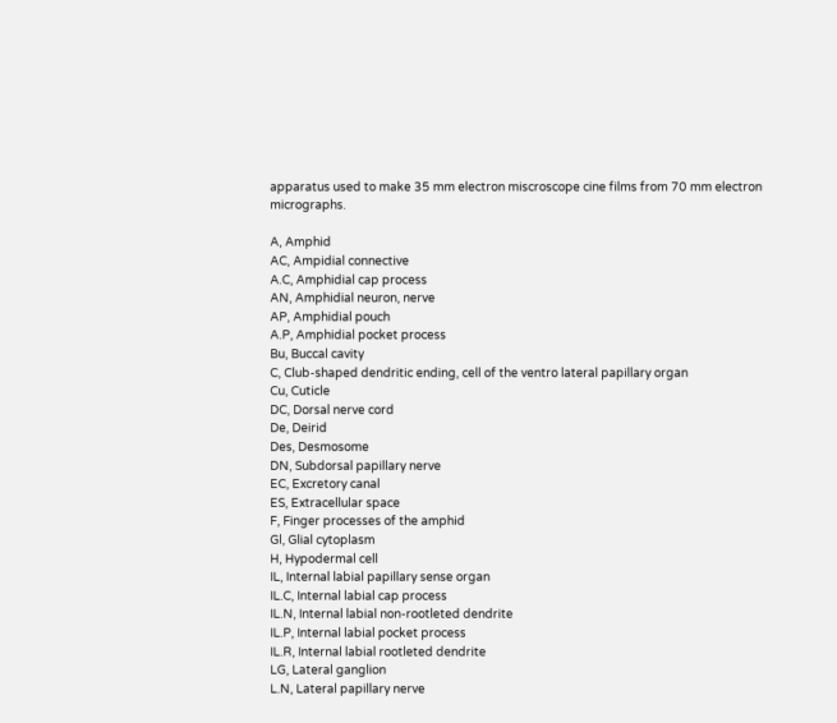apparatus used to make 35 mm electron miscroscope cine films from 70 mm electron micrographs.

A, Amphid
AC, Ampidial connective
A.C, Amphidial cap process
AN, Amphidial neuron, nerve
AP, Amphidial pouch
A.P, Amphidial pocket process
Bu, Buccal cavity
C, Club-shaped dendritic ending, cell of the ventro lateral papillary organ
Cu, Cuticle
DC, Dorsal nerve cord
De, Deirid
Des, Desmosome
DN, Subdorsal papillary nerve
EC, Excretory canal
ES, Extracellular space
F, Finger processes of the amphid
Gl, Glial cytoplasm
H, Hypodermal cell
IL, Internal labial papillary sense organ
IL.C, Internal labial cap process
IL.N, Internal labial non-rootleted dendrite
IL.P, Internal labial pocket process
IL.R, Internal labial rootleted dendrite
LG, Lateral ganglion
L.N, Lateral papillary nerve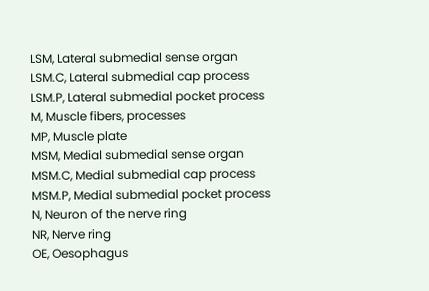LSM, Lateral submedial sense organ
LSM.C, Lateral submedial cap process
LSM.P, Lateral submedial pocket process
M, Muscle fibers, processes
MP, Muscle plate
MSM, Medial submedial sense organ
MSM.C, Medial submedial cap process
MSM.P, Medial submedial pocket process
N, Neuron of the nerve ring
NR, Nerve ring
OE, Oesophagus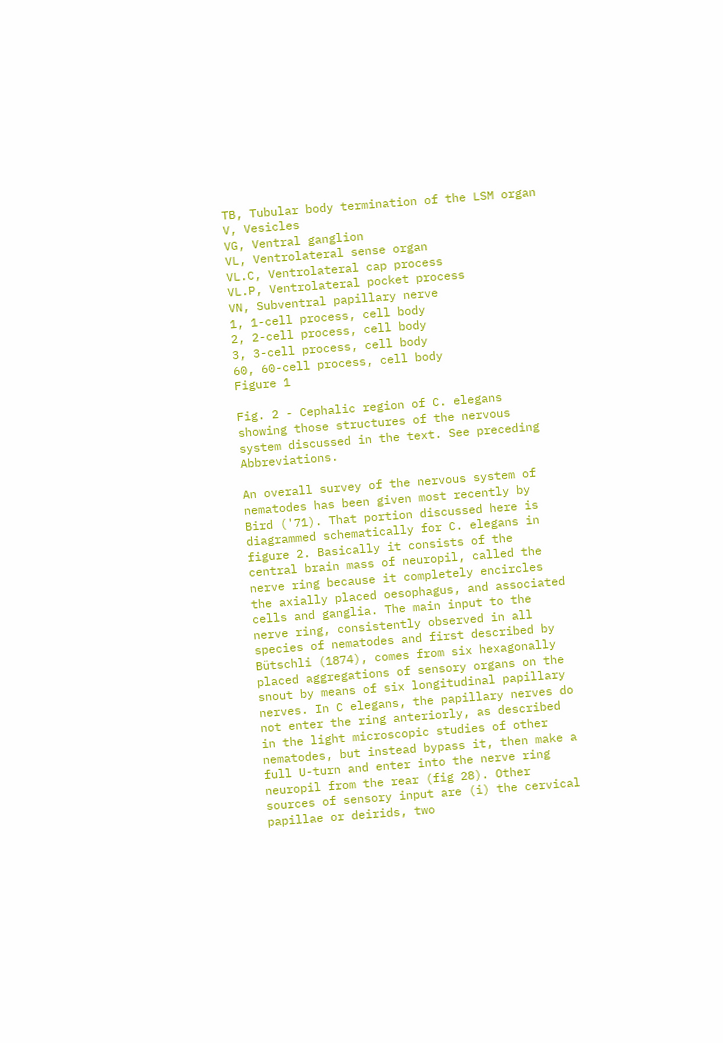TB, Tubular body termination of the LSM organ
V, Vesicles
VG, Ventral ganglion
VL, Ventrolateral sense organ
VL.C, Ventrolateral cap process
VL.P, Ventrolateral pocket process
VN, Subventral papillary nerve
1, 1-cell process, cell body
2, 2-cell process, cell body
3, 3-cell process, cell body
60, 60-cell process, cell body
Figure 1

Fig. 2 - Cephalic region of C. elegans showing those structures of the nervous system discussed in the text. See preceding Abbreviations.

An overall survey of the nervous system of nematodes has been given most recently by Bird ('71). That portion discussed here is diagrammed schematically for C. elegans in figure 2. Basically it consists of the central brain mass of neuropil, called the nerve ring because it completely encircles the axially placed oesophagus, and associated cells and ganglia. The main input to the nerve ring, consistently observed in all species of nematodes and first described by Bütschli (1874), comes from six hexagonally placed aggregations of sensory organs on the snout by means of six longitudinal papillary nerves. In C elegans, the papillary nerves do not enter the ring anteriorly, as described in the light microscopic studies of other nematodes, but instead bypass it, then make a full U-turn and enter into the nerve ring neuropil from the rear (fig 28). Other sources of sensory input are (i) the cervical papillae or deirids, two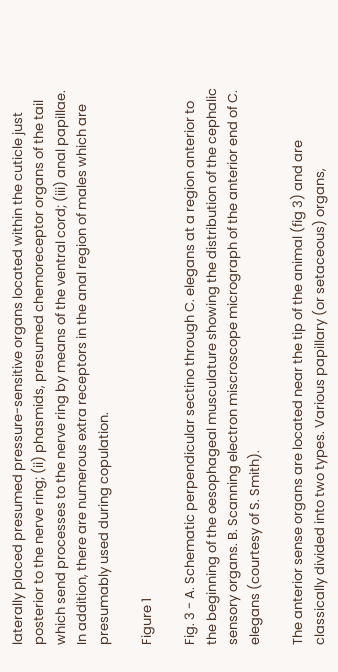laterally placed presumed pressure-sensitive organs located within the cuticle just posterior to the nerve ring; (ii) phasmids, presumed chemoreceptor organs of the tail which send processes to the nerve ring by means of the ventral cord; (iii) anal papillae. In addition, there are numerous extra receptors in the anal region of males which are presumably used during copulation.

Figure 1

Fig. 3 - A. Schematic perpendicular sectino through C. elegans at a region anterior to the beginning of the oesophageal musculature showing the distribution of the cephalic sensory organs. B. Scanning electron miscroscope micrograph of the anterior end of C. elegans (courtesy of S. Smith).

The anterior sense organs are located near the tip of the animal (fig 3) and are classically divided into two types. Various papillary (or setaceous) organs,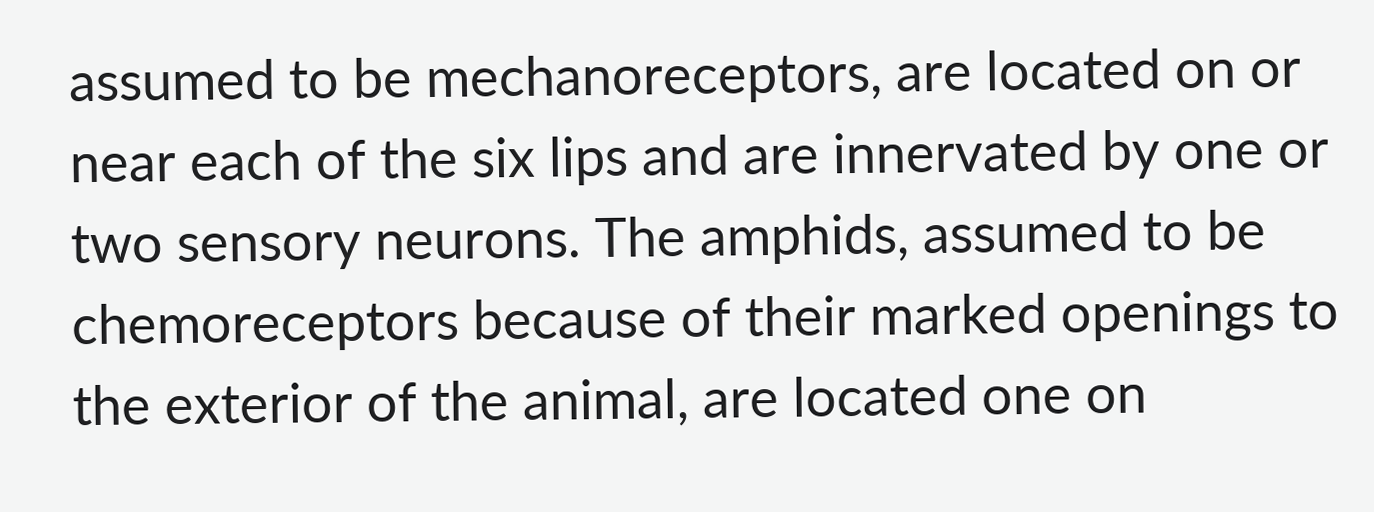assumed to be mechanoreceptors, are located on or near each of the six lips and are innervated by one or two sensory neurons. The amphids, assumed to be chemoreceptors because of their marked openings to the exterior of the animal, are located one on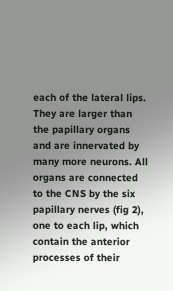each of the lateral lips. They are larger than the papillary organs and are innervated by many more neurons. All organs are connected to the CNS by the six papillary nerves (fig 2), one to each lip, which contain the anterior processes of their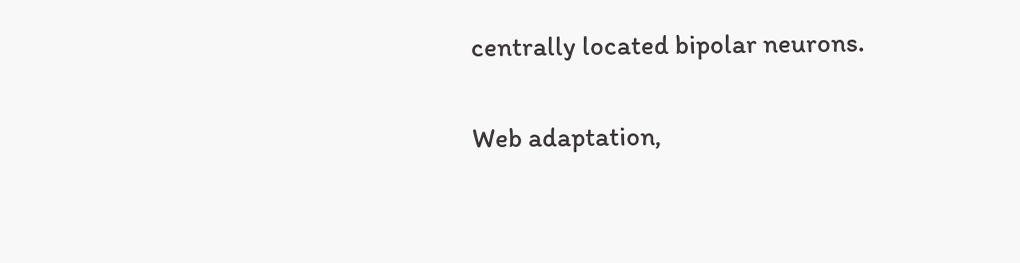centrally located bipolar neurons.

Web adaptation,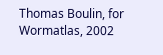Thomas Boulin, for Wormatlas, 2002